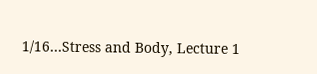1/16…Stress and Body, Lecture 1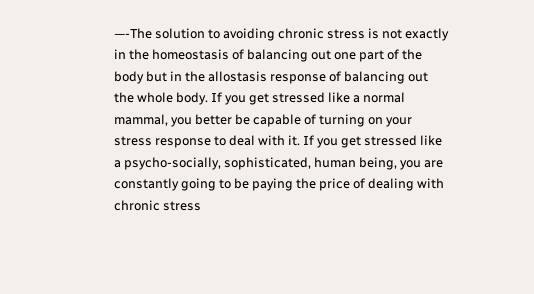—-The solution to avoiding chronic stress is not exactly in the homeostasis of balancing out one part of the body but in the allostasis response of balancing out the whole body. If you get stressed like a normal mammal, you better be capable of turning on your stress response to deal with it. If you get stressed like a psycho-socially, sophisticated, human being, you are constantly going to be paying the price of dealing with chronic stress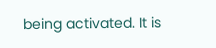being activated. It is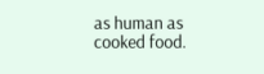as human as cooked food.